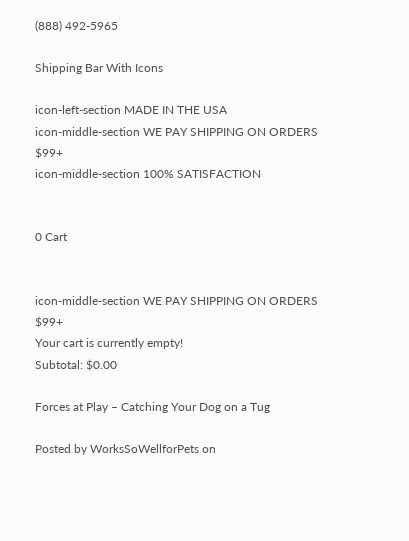(888) 492-5965

Shipping Bar With Icons

icon-left-section MADE IN THE USA
icon-middle-section WE PAY SHIPPING ON ORDERS $99+
icon-middle-section 100% SATISFACTION


0 Cart


icon-middle-section WE PAY SHIPPING ON ORDERS $99+
Your cart is currently empty!
Subtotal: $0.00

Forces at Play – Catching Your Dog on a Tug

Posted by WorksSoWellforPets on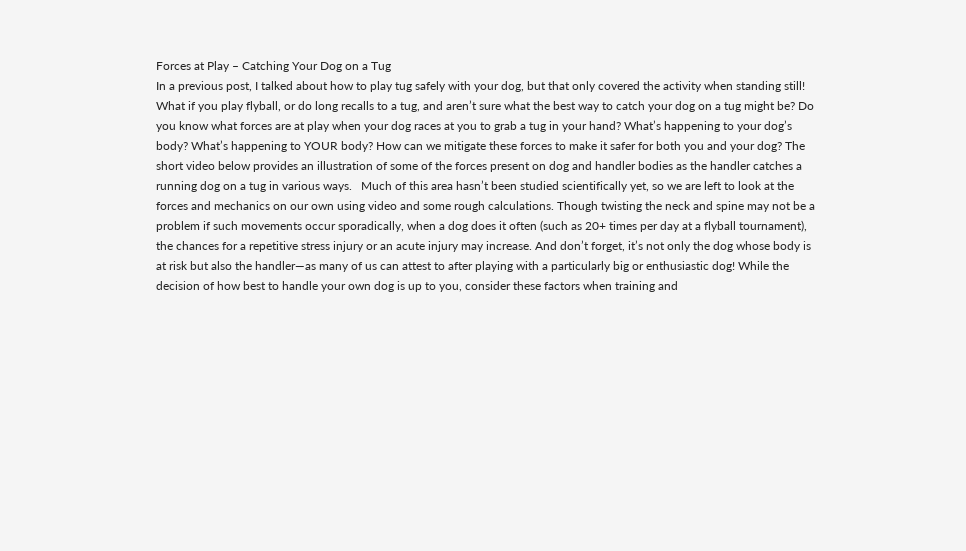Forces at Play – Catching Your Dog on a Tug
In a previous post, I talked about how to play tug safely with your dog, but that only covered the activity when standing still! What if you play flyball, or do long recalls to a tug, and aren’t sure what the best way to catch your dog on a tug might be? Do you know what forces are at play when your dog races at you to grab a tug in your hand? What’s happening to your dog’s body? What’s happening to YOUR body? How can we mitigate these forces to make it safer for both you and your dog? The short video below provides an illustration of some of the forces present on dog and handler bodies as the handler catches a running dog on a tug in various ways.   Much of this area hasn’t been studied scientifically yet, so we are left to look at the forces and mechanics on our own using video and some rough calculations. Though twisting the neck and spine may not be a problem if such movements occur sporadically, when a dog does it often (such as 20+ times per day at a flyball tournament), the chances for a repetitive stress injury or an acute injury may increase. And don’t forget, it’s not only the dog whose body is at risk but also the handler—as many of us can attest to after playing with a particularly big or enthusiastic dog! While the decision of how best to handle your own dog is up to you, consider these factors when training and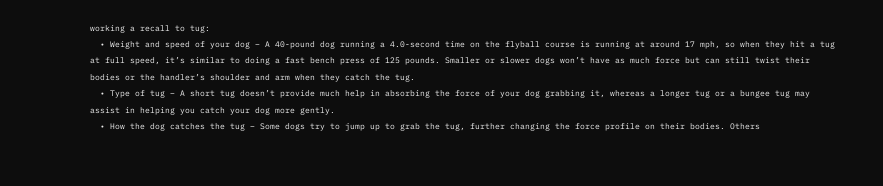working a recall to tug:
  • Weight and speed of your dog – A 40-pound dog running a 4.0-second time on the flyball course is running at around 17 mph, so when they hit a tug at full speed, it’s similar to doing a fast bench press of 125 pounds. Smaller or slower dogs won’t have as much force but can still twist their bodies or the handler’s shoulder and arm when they catch the tug.
  • Type of tug – A short tug doesn’t provide much help in absorbing the force of your dog grabbing it, whereas a longer tug or a bungee tug may assist in helping you catch your dog more gently.
  • How the dog catches the tug – Some dogs try to jump up to grab the tug, further changing the force profile on their bodies. Others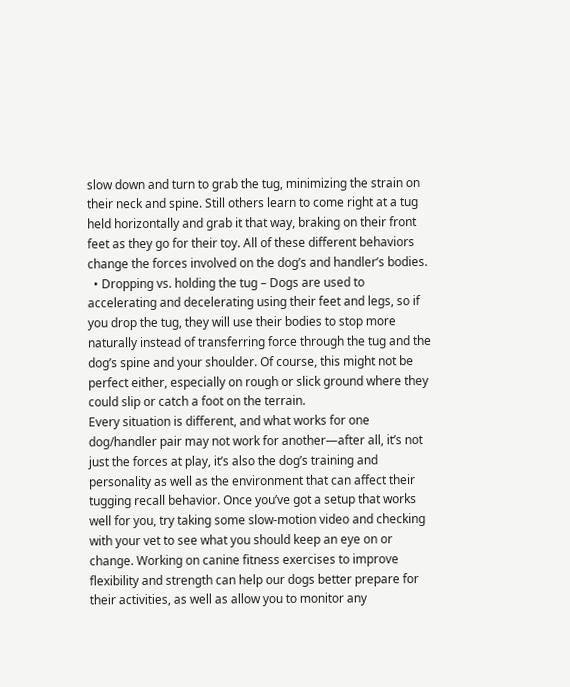slow down and turn to grab the tug, minimizing the strain on their neck and spine. Still others learn to come right at a tug held horizontally and grab it that way, braking on their front feet as they go for their toy. All of these different behaviors change the forces involved on the dog’s and handler’s bodies.
  • Dropping vs. holding the tug – Dogs are used to accelerating and decelerating using their feet and legs, so if you drop the tug, they will use their bodies to stop more naturally instead of transferring force through the tug and the dog’s spine and your shoulder. Of course, this might not be perfect either, especially on rough or slick ground where they could slip or catch a foot on the terrain.
Every situation is different, and what works for one dog/handler pair may not work for another—after all, it’s not just the forces at play, it’s also the dog’s training and personality as well as the environment that can affect their tugging recall behavior. Once you’ve got a setup that works well for you, try taking some slow-motion video and checking with your vet to see what you should keep an eye on or change. Working on canine fitness exercises to improve flexibility and strength can help our dogs better prepare for their activities, as well as allow you to monitor any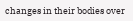changes in their bodies over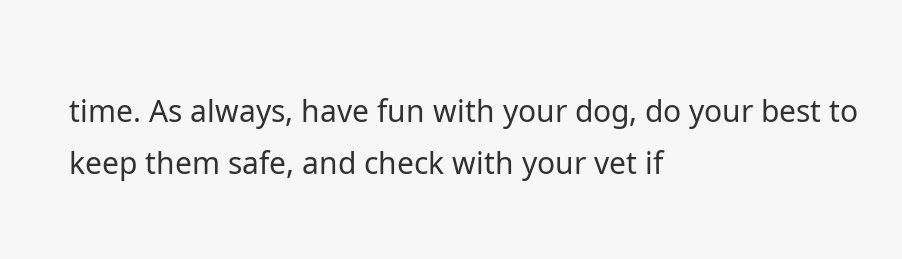time. As always, have fun with your dog, do your best to keep them safe, and check with your vet if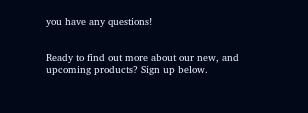you have any questions!


Ready to find out more about our new, and upcoming products? Sign up below.